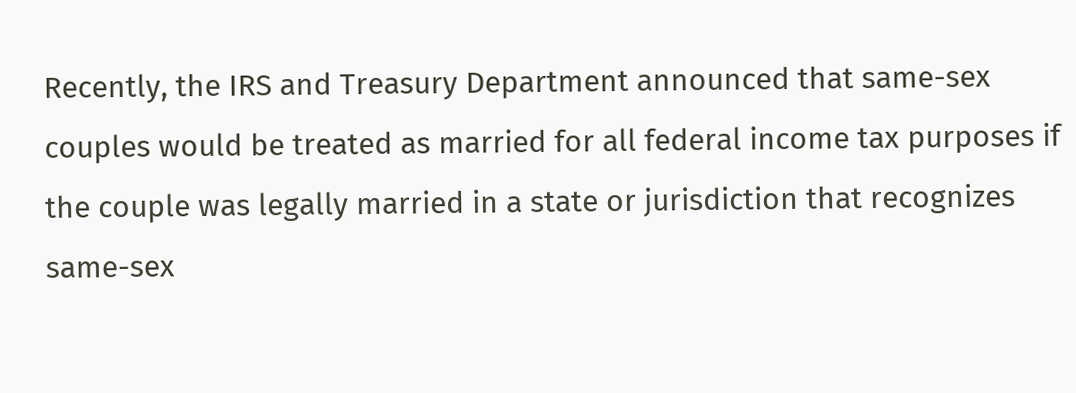Recently, the IRS and Treasury Department announced that same-sex couples would be treated as married for all federal income tax purposes if the couple was legally married in a state or jurisdiction that recognizes same-sex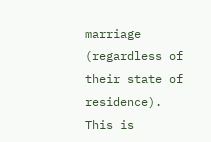marriage (regardless of their state of residence).  This is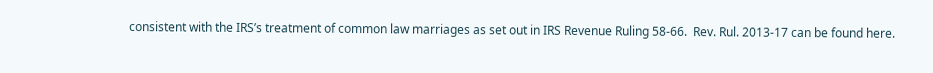consistent with the IRS’s treatment of common law marriages as set out in IRS Revenue Ruling 58-66.  Rev. Rul. 2013-17 can be found here.